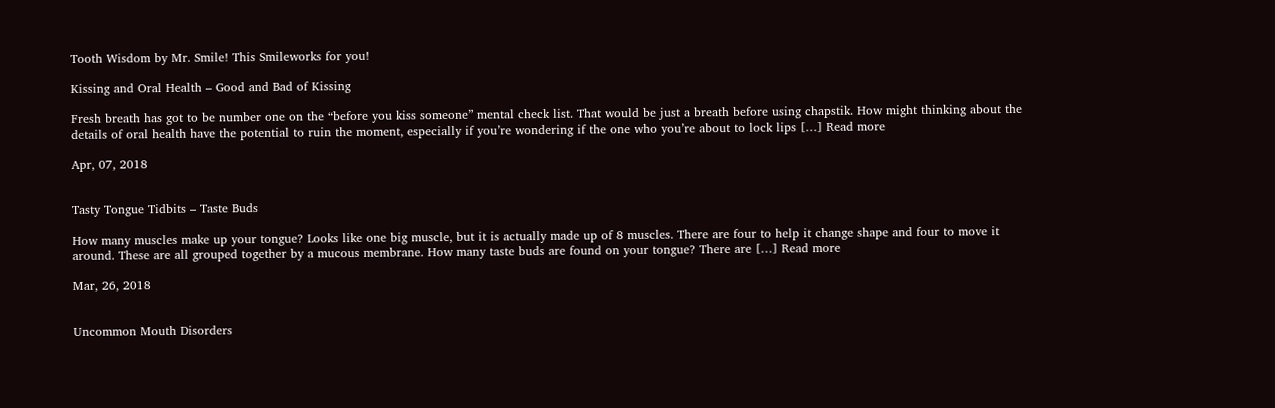Tooth Wisdom by Mr. Smile! This Smileworks for you!

Kissing and Oral Health – Good and Bad of Kissing

Fresh breath has got to be number one on the “before you kiss someone” mental check list. That would be just a breath before using chapstik. How might thinking about the details of oral health have the potential to ruin the moment, especially if you’re wondering if the one who you’re about to lock lips […] Read more

Apr, 07, 2018


Tasty Tongue Tidbits – Taste Buds

How many muscles make up your tongue? Looks like one big muscle, but it is actually made up of 8 muscles. There are four to help it change shape and four to move it around. These are all grouped together by a mucous membrane. How many taste buds are found on your tongue? There are […] Read more

Mar, 26, 2018


Uncommon Mouth Disorders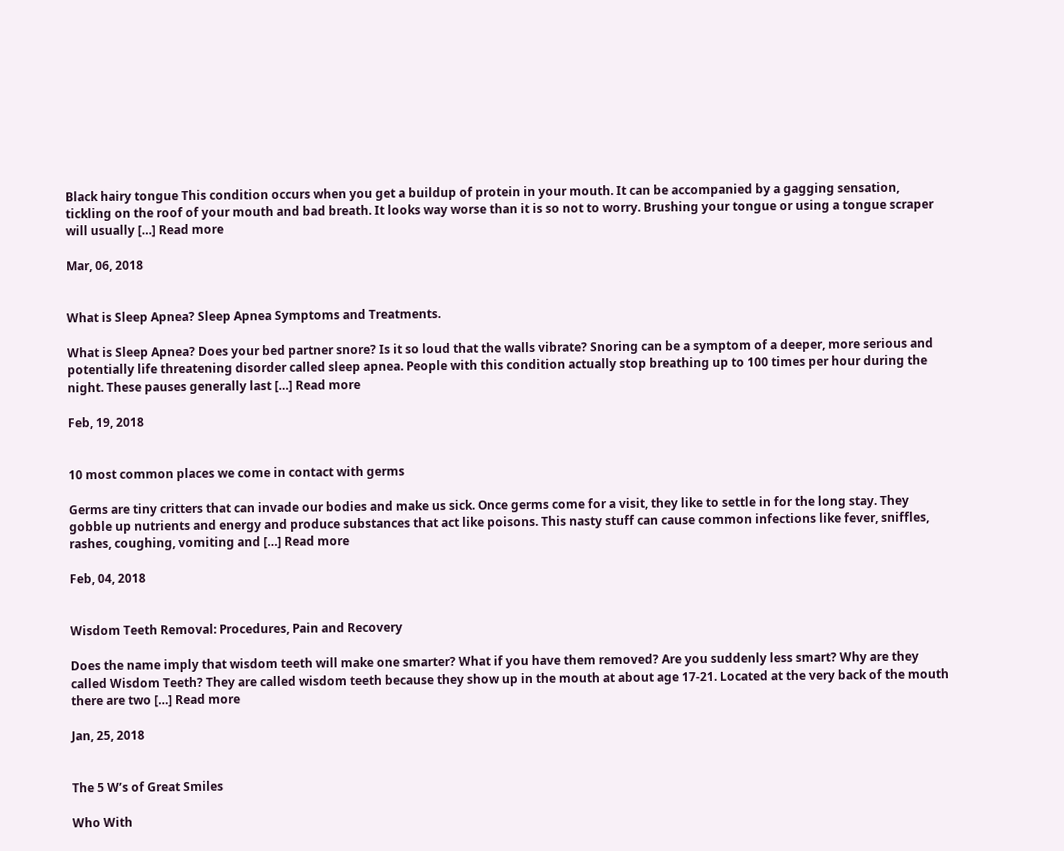Black hairy tongue This condition occurs when you get a buildup of protein in your mouth. It can be accompanied by a gagging sensation, tickling on the roof of your mouth and bad breath. It looks way worse than it is so not to worry. Brushing your tongue or using a tongue scraper will usually […] Read more

Mar, 06, 2018


What is Sleep Apnea? Sleep Apnea Symptoms and Treatments.

What is Sleep Apnea? Does your bed partner snore? Is it so loud that the walls vibrate? Snoring can be a symptom of a deeper, more serious and potentially life threatening disorder called sleep apnea. People with this condition actually stop breathing up to 100 times per hour during the night. These pauses generally last […] Read more

Feb, 19, 2018


10 most common places we come in contact with germs

Germs are tiny critters that can invade our bodies and make us sick. Once germs come for a visit, they like to settle in for the long stay. They gobble up nutrients and energy and produce substances that act like poisons. This nasty stuff can cause common infections like fever, sniffles, rashes, coughing, vomiting and […] Read more

Feb, 04, 2018


Wisdom Teeth Removal: Procedures, Pain and Recovery

Does the name imply that wisdom teeth will make one smarter? What if you have them removed? Are you suddenly less smart? Why are they called Wisdom Teeth? They are called wisdom teeth because they show up in the mouth at about age 17-21. Located at the very back of the mouth there are two […] Read more

Jan, 25, 2018


The 5 W’s of Great Smiles

Who With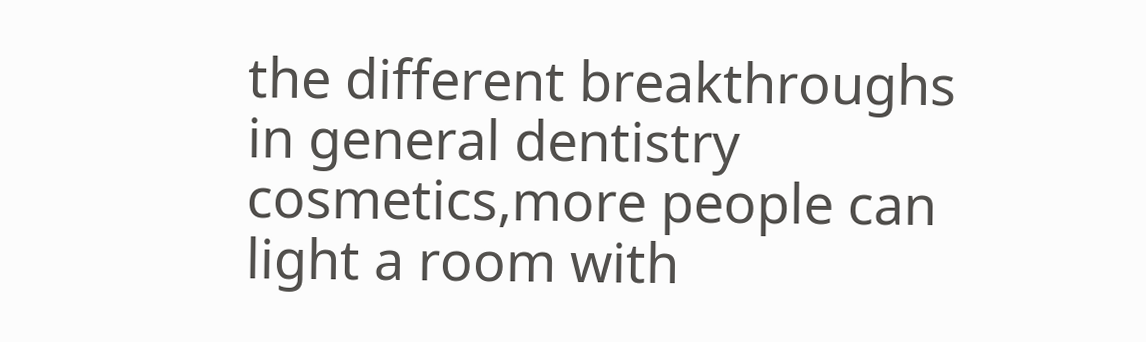the different breakthroughs in general dentistry cosmetics,more people can light a room with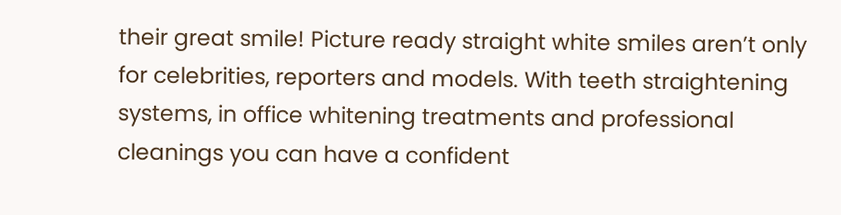their great smile! Picture ready straight white smiles aren’t only for celebrities, reporters and models. With teeth straightening systems, in office whitening treatments and professional cleanings you can have a confident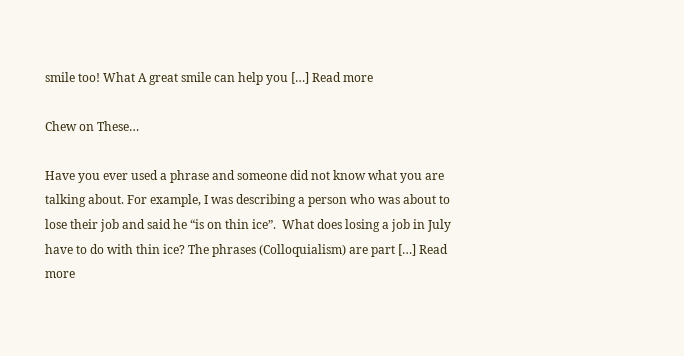smile too! What A great smile can help you […] Read more

Chew on These…

Have you ever used a phrase and someone did not know what you are talking about. For example, I was describing a person who was about to lose their job and said he “is on thin ice”.  What does losing a job in July have to do with thin ice? The phrases (Colloquialism) are part […] Read more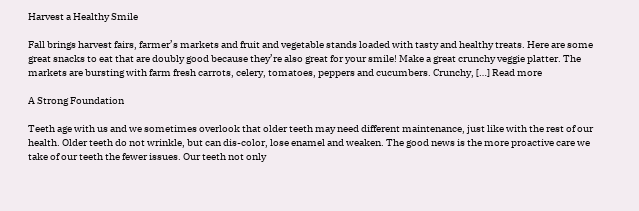Harvest a Healthy Smile

Fall brings harvest fairs, farmer’s markets and fruit and vegetable stands loaded with tasty and healthy treats. Here are some great snacks to eat that are doubly good because they’re also great for your smile! Make a great crunchy veggie platter. The markets are bursting with farm fresh carrots, celery, tomatoes, peppers and cucumbers. Crunchy, […] Read more

A Strong Foundation

Teeth age with us and we sometimes overlook that older teeth may need different maintenance, just like with the rest of our health. Older teeth do not wrinkle, but can dis-color, lose enamel and weaken. The good news is the more proactive care we take of our teeth the fewer issues. Our teeth not only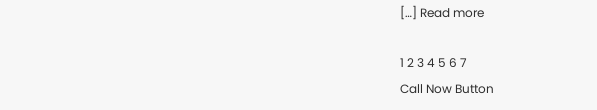[…] Read more

1 2 3 4 5 6 7
Call Now Button